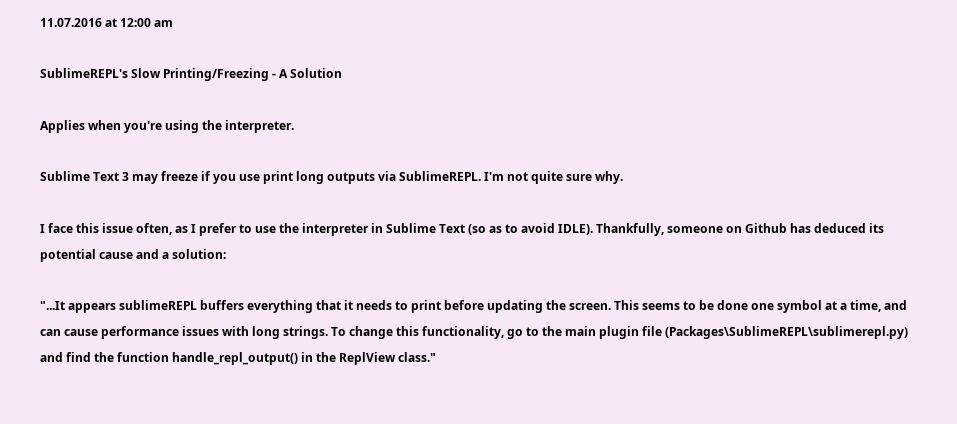11.07.2016 at 12:00 am

SublimeREPL's Slow Printing/Freezing - A Solution

Applies when you're using the interpreter.

Sublime Text 3 may freeze if you use print long outputs via SublimeREPL. I'm not quite sure why.

I face this issue often, as I prefer to use the interpreter in Sublime Text (so as to avoid IDLE). Thankfully, someone on Github has deduced its potential cause and a solution:

"...It appears sublimeREPL buffers everything that it needs to print before updating the screen. This seems to be done one symbol at a time, and can cause performance issues with long strings. To change this functionality, go to the main plugin file (Packages\SublimeREPL\sublimerepl.py) and find the function handle_repl_output() in the ReplView class."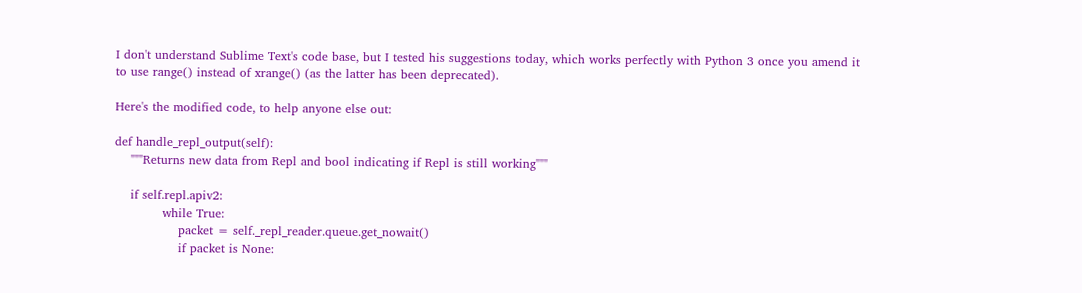I don't understand Sublime Text's code base, but I tested his suggestions today, which works perfectly with Python 3 once you amend it to use range() instead of xrange() (as the latter has been deprecated).

Here's the modified code, to help anyone else out:

def handle_repl_output(self):
    """Returns new data from Repl and bool indicating if Repl is still working"""

    if self.repl.apiv2:
            while True:
                packet = self._repl_reader.queue.get_nowait()
                if packet is None: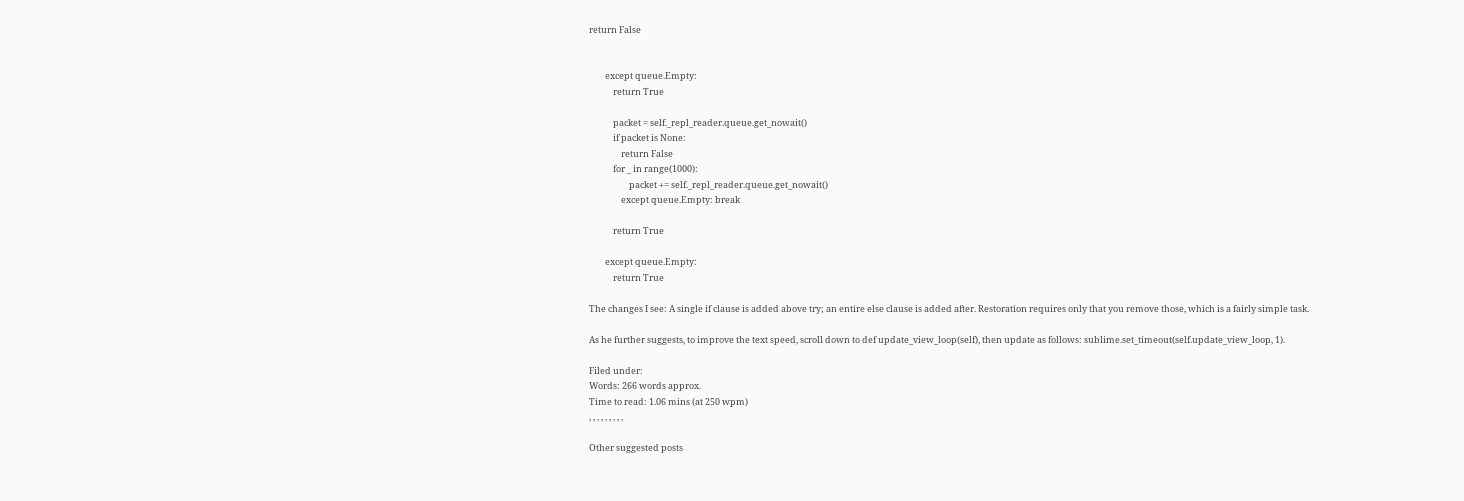return False


        except queue.Empty:
            return True

            packet = self._repl_reader.queue.get_nowait()
            if packet is None:
                return False
            for _ in range(1000):
                    packet += self._repl_reader.queue.get_nowait()
                except queue.Empty: break

            return True

        except queue.Empty:
            return True

The changes I see: A single if clause is added above try; an entire else clause is added after. Restoration requires only that you remove those, which is a fairly simple task.

As he further suggests, to improve the text speed, scroll down to def update_view_loop(self), then update as follows: sublime.set_timeout(self.update_view_loop, 1).

Filed under:
Words: 266 words approx.
Time to read: 1.06 mins (at 250 wpm)
, , , , , , , , ,

Other suggested posts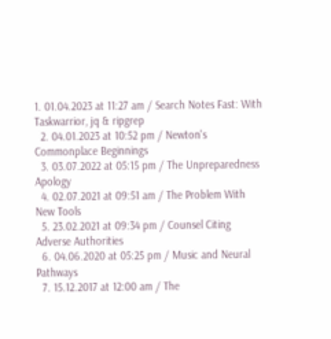1. 01.04.2023 at 11:27 am / Search Notes Fast: With Taskwarrior, jq & ripgrep
  2. 04.01.2023 at 10:52 pm / Newton's Commonplace Beginnings
  3. 03.07.2022 at 05:15 pm / The Unpreparedness Apology
  4. 02.07.2021 at 09:51 am / The Problem With New Tools
  5. 23.02.2021 at 09:34 pm / Counsel Citing Adverse Authorities
  6. 04.06.2020 at 05:25 pm / Music and Neural Pathways
  7. 15.12.2017 at 12:00 am / The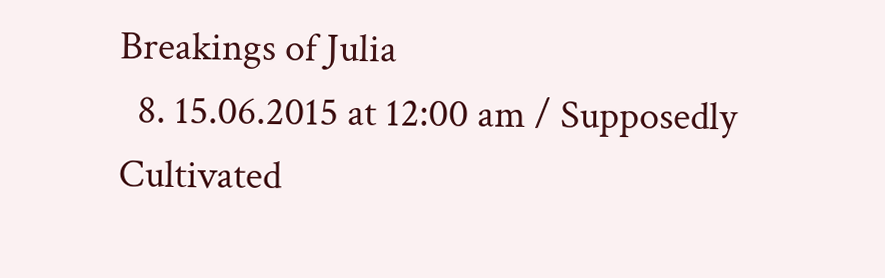Breakings of Julia
  8. 15.06.2015 at 12:00 am / Supposedly Cultivated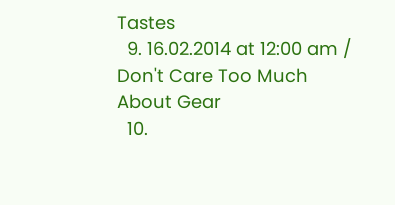Tastes
  9. 16.02.2014 at 12:00 am / Don't Care Too Much About Gear
  10.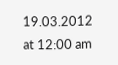19.03.2012 at 12:00 am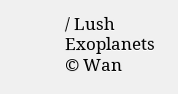/ Lush Exoplanets
© Wan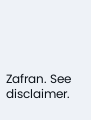Zafran. See disclaimer.